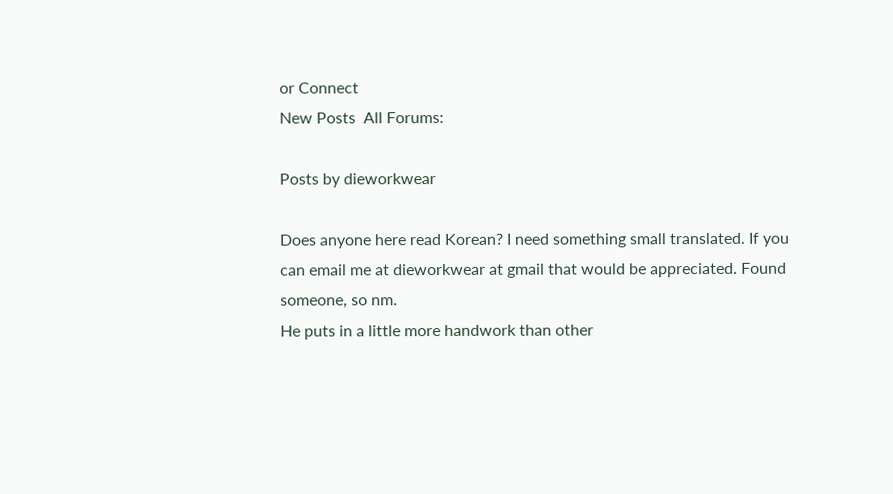or Connect
New Posts  All Forums:

Posts by dieworkwear

Does anyone here read Korean? I need something small translated. If you can email me at dieworkwear at gmail that would be appreciated. Found someone, so nm.
He puts in a little more handwork than other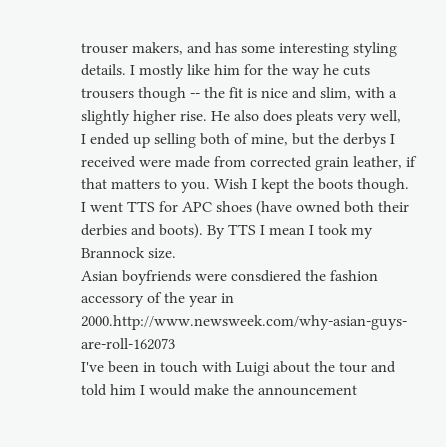trouser makers, and has some interesting styling details. I mostly like him for the way he cuts trousers though -- the fit is nice and slim, with a slightly higher rise. He also does pleats very well,
I ended up selling both of mine, but the derbys I received were made from corrected grain leather, if that matters to you. Wish I kept the boots though.
I went TTS for APC shoes (have owned both their derbies and boots). By TTS I mean I took my Brannock size.
Asian boyfriends were consdiered the fashion accessory of the year in 2000.http://www.newsweek.com/why-asian-guys-are-roll-162073
I've been in touch with Luigi about the tour and told him I would make the announcement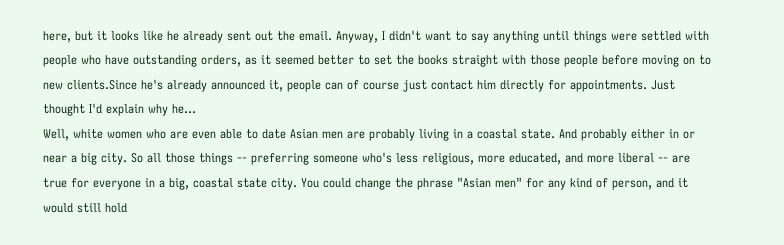here, but it looks like he already sent out the email. Anyway, I didn't want to say anything until things were settled with people who have outstanding orders, as it seemed better to set the books straight with those people before moving on to new clients.Since he's already announced it, people can of course just contact him directly for appointments. Just thought I'd explain why he...
Well, white women who are even able to date Asian men are probably living in a coastal state. And probably either in or near a big city. So all those things -- preferring someone who's less religious, more educated, and more liberal -- are true for everyone in a big, coastal state city. You could change the phrase "Asian men" for any kind of person, and it would still hold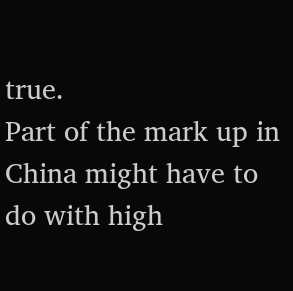true.
Part of the mark up in China might have to do with high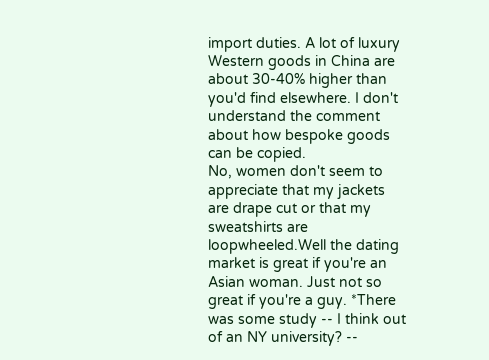import duties. A lot of luxury Western goods in China are about 30-40% higher than you'd find elsewhere. I don't understand the comment about how bespoke goods can be copied.
No, women don't seem to appreciate that my jackets are drape cut or that my sweatshirts are loopwheeled.Well the dating market is great if you're an Asian woman. Just not so great if you're a guy. *There was some study -- I think out of an NY university? --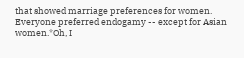that showed marriage preferences for women. Everyone preferred endogamy -- except for Asian women.*Oh, I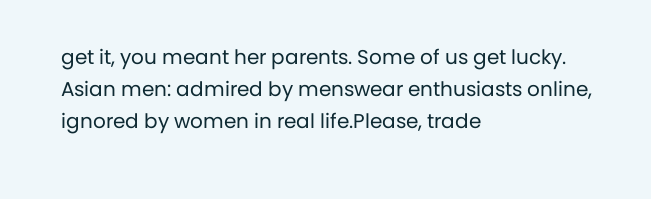get it, you meant her parents. Some of us get lucky.
Asian men: admired by menswear enthusiasts online, ignored by women in real life.Please, trade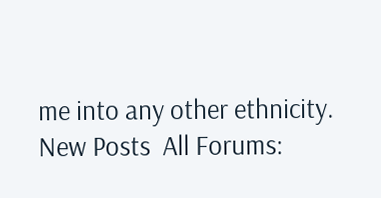me into any other ethnicity.
New Posts  All Forums: